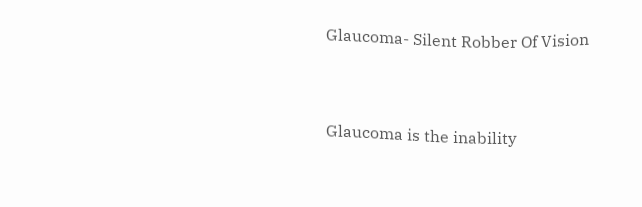Glaucoma- Silent Robber Of Vision


Glaucoma is the inability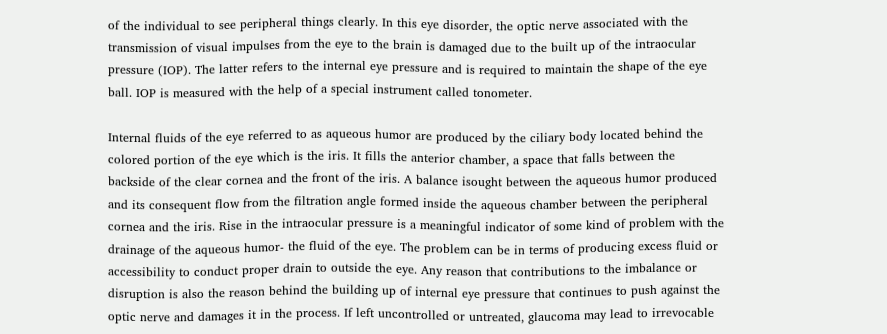of the individual to see peripheral things clearly. In this eye disorder, the optic nerve associated with the transmission of visual impulses from the eye to the brain is damaged due to the built up of the intraocular pressure (IOP). The latter refers to the internal eye pressure and is required to maintain the shape of the eye ball. IOP is measured with the help of a special instrument called tonometer.

Internal fluids of the eye referred to as aqueous humor are produced by the ciliary body located behind the colored portion of the eye which is the iris. It fills the anterior chamber, a space that falls between the backside of the clear cornea and the front of the iris. A balance isought between the aqueous humor produced and its consequent flow from the filtration angle formed inside the aqueous chamber between the peripheral cornea and the iris. Rise in the intraocular pressure is a meaningful indicator of some kind of problem with the drainage of the aqueous humor- the fluid of the eye. The problem can be in terms of producing excess fluid or accessibility to conduct proper drain to outside the eye. Any reason that contributions to the imbalance or disruption is also the reason behind the building up of internal eye pressure that continues to push against the optic nerve and damages it in the process. If left uncontrolled or untreated, glaucoma may lead to irrevocable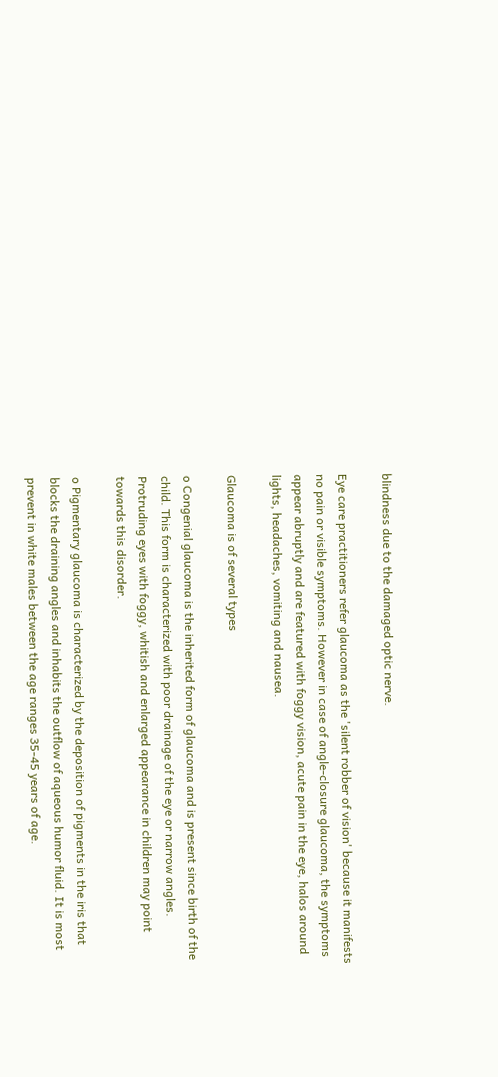blindness due to the damaged optic nerve.

Eye care practitioners refer glaucoma as the 'silent robber of vision' because it manifests no pain or visible symptoms. However in case of angle-closure glaucoma, the symptoms appear abruptly and are featured with foggy vision, acute pain in the eye, halos around lights, headaches, vomiting and nausea.

Glaucoma is of several types

o Congenial glaucoma is the inherited form of glaucoma and is present since birth of the child. This form is characterized with poor drainage of the eye or narrow angles. Protruding eyes with foggy, whitish and enlarged appearance in children may point towards this disorder.

o Pigmentary glaucoma is characterized by the deposition of pigments in the iris that blocks the draining angles and inhabits the outflow of aqueous humor fluid. It is most prevent in white males between the age ranges 35-45 years of age.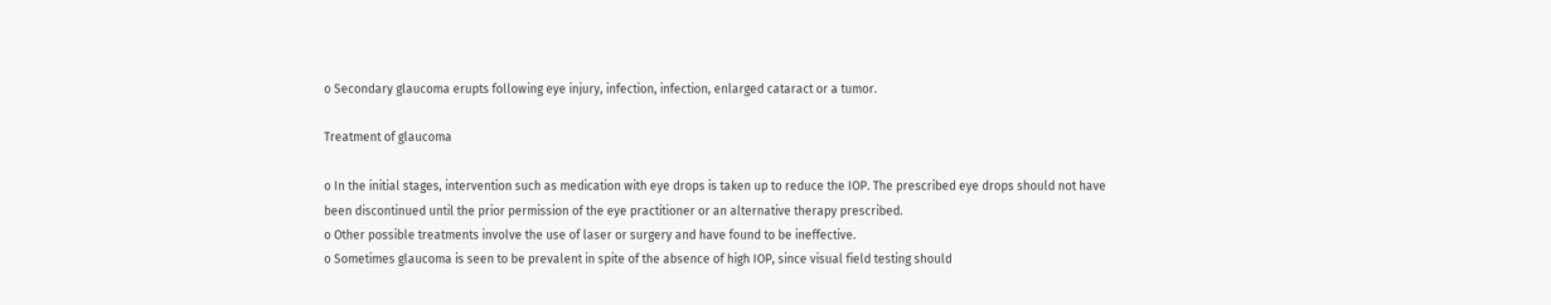o Secondary glaucoma erupts following eye injury, infection, infection, enlarged cataract or a tumor.

Treatment of glaucoma

o In the initial stages, intervention such as medication with eye drops is taken up to reduce the IOP. The prescribed eye drops should not have been discontinued until the prior permission of the eye practitioner or an alternative therapy prescribed.
o Other possible treatments involve the use of laser or surgery and have found to be ineffective.
o Sometimes glaucoma is seen to be prevalent in spite of the absence of high IOP, since visual field testing should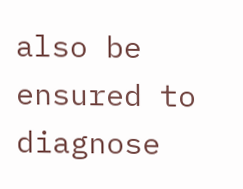also be ensured to diagnose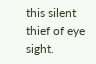this silent thief of eye sight.